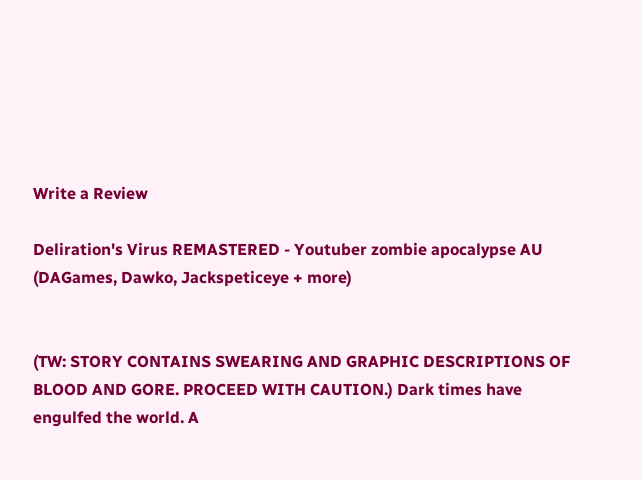Write a Review

Deliration's Virus REMASTERED - Youtuber zombie apocalypse AU (DAGames, Dawko, Jackspeticeye + more)


(TW: STORY CONTAINS SWEARING AND GRAPHIC DESCRIPTIONS OF BLOOD AND GORE. PROCEED WITH CAUTION.) Dark times have engulfed the world. A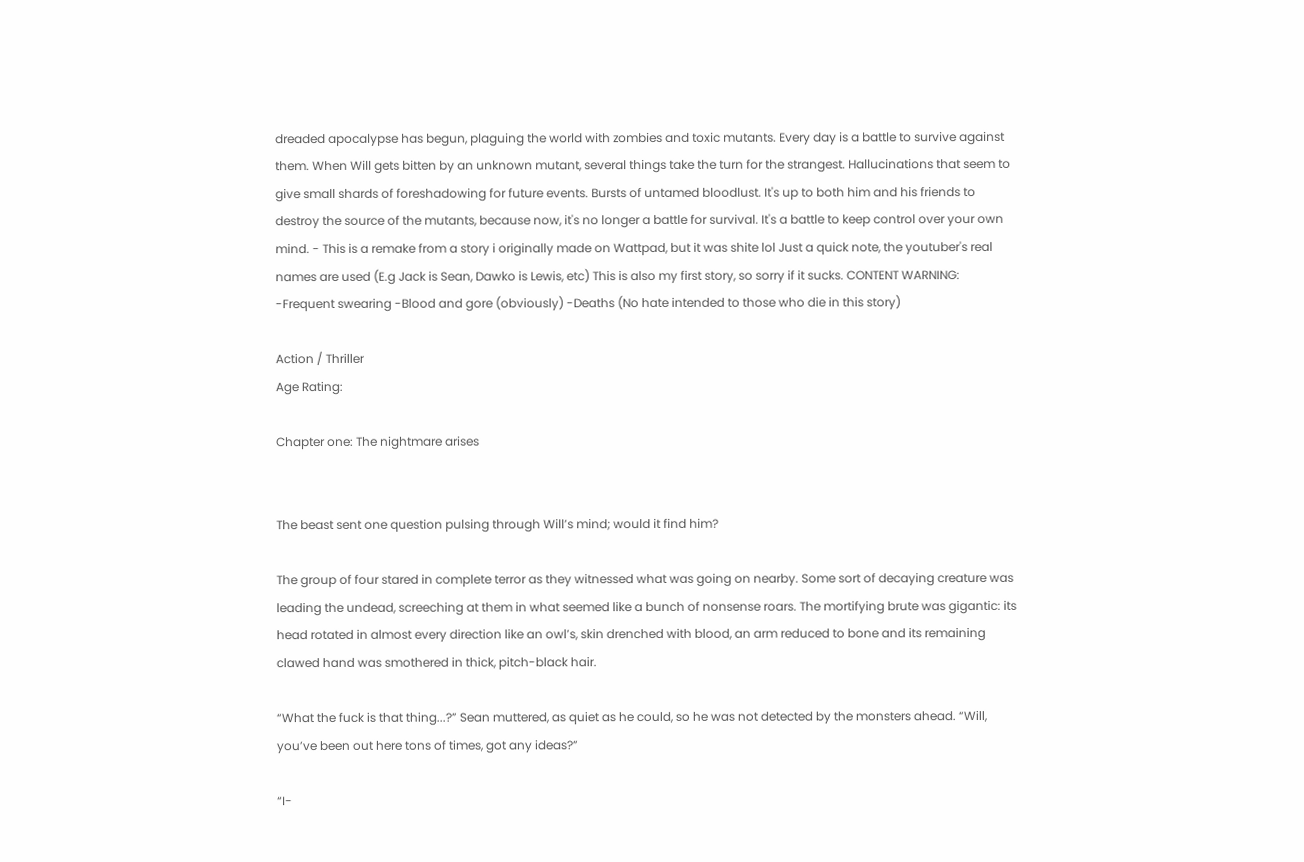dreaded apocalypse has begun, plaguing the world with zombies and toxic mutants. Every day is a battle to survive against them. When Will gets bitten by an unknown mutant, several things take the turn for the strangest. Hallucinations that seem to give small shards of foreshadowing for future events. Bursts of untamed bloodlust. It's up to both him and his friends to destroy the source of the mutants, because now, it's no longer a battle for survival. It's a battle to keep control over your own mind. - This is a remake from a story i originally made on Wattpad, but it was shite lol Just a quick note, the youtuber's real names are used (E.g Jack is Sean, Dawko is Lewis, etc) This is also my first story, so sorry if it sucks. CONTENT WARNING: -Frequent swearing -Blood and gore (obviously) -Deaths (No hate intended to those who die in this story)

Action / Thriller
Age Rating:

Chapter one: The nightmare arises


The beast sent one question pulsing through Will’s mind; would it find him?

The group of four stared in complete terror as they witnessed what was going on nearby. Some sort of decaying creature was leading the undead, screeching at them in what seemed like a bunch of nonsense roars. The mortifying brute was gigantic: its head rotated in almost every direction like an owl’s, skin drenched with blood, an arm reduced to bone and its remaining clawed hand was smothered in thick, pitch-black hair.

“What the fuck is that thing...?” Sean muttered, as quiet as he could, so he was not detected by the monsters ahead. “Will, you’ve been out here tons of times, got any ideas?”

“I-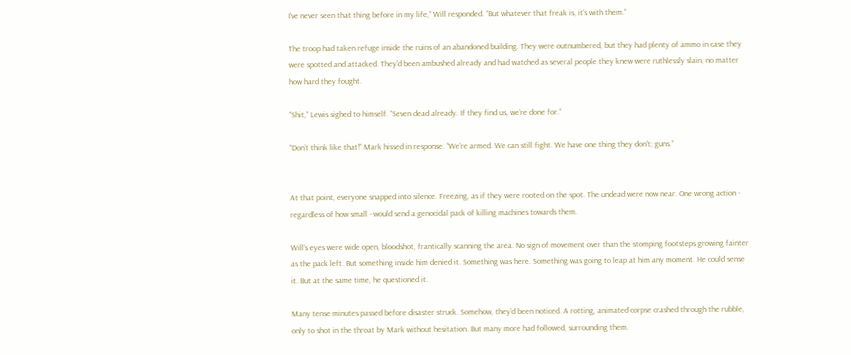I’ve never seen that thing before in my life,” Will responded. “But whatever that freak is, it’s with them.”

The troop had taken refuge inside the ruins of an abandoned building. They were outnumbered, but they had plenty of ammo in case they were spotted and attacked. They’d been ambushed already and had watched as several people they knew were ruthlessly slain, no matter how hard they fought.

“Shit,” Lewis sighed to himself. “Seven dead already. If they find us, we’re done for.”

“Don’t think like that!” Mark hissed in response. “We’re armed. We can still fight. We have one thing they don't; guns.”


At that point, everyone snapped into silence. Freezing, as if they were rooted on the spot. The undead were now near. One wrong action - regardless of how small - would send a genocidal pack of killing machines towards them.

Will’s eyes were wide open, bloodshot, frantically scanning the area. No sign of movement over than the stomping footsteps growing fainter as the pack left. But something inside him denied it. Something was here. Something was going to leap at him any moment. He could sense it. But at the same time, he questioned it.

Many tense minutes passed before disaster struck. Somehow, they’d been noticed. A rotting, animated corpse crashed through the rubble, only to shot in the throat by Mark without hesitation. But many more had followed, surrounding them.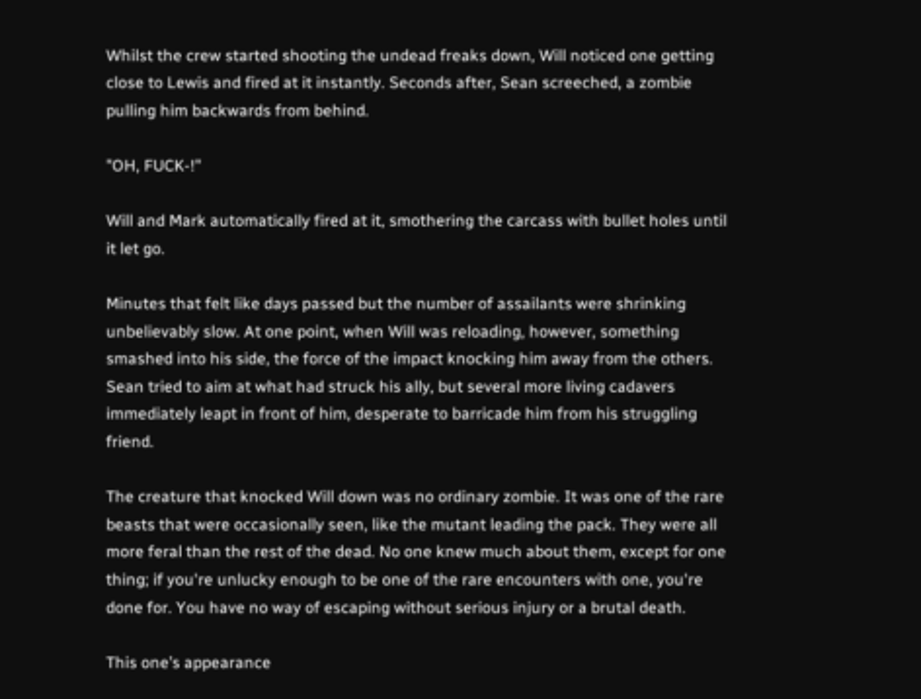Whilst the crew started shooting the undead freaks down, Will noticed one getting close to Lewis and fired at it instantly. Seconds after, Sean screeched, a zombie pulling him backwards from behind.

"OH, FUCK-!"

Will and Mark automatically fired at it, smothering the carcass with bullet holes until it let go.

Minutes that felt like days passed but the number of assailants were shrinking unbelievably slow. At one point, when Will was reloading, however, something smashed into his side, the force of the impact knocking him away from the others. Sean tried to aim at what had struck his ally, but several more living cadavers immediately leapt in front of him, desperate to barricade him from his struggling friend.

The creature that knocked Will down was no ordinary zombie. It was one of the rare beasts that were occasionally seen, like the mutant leading the pack. They were all more feral than the rest of the dead. No one knew much about them, except for one thing; if you're unlucky enough to be one of the rare encounters with one, you're done for. You have no way of escaping without serious injury or a brutal death.

This one’s appearance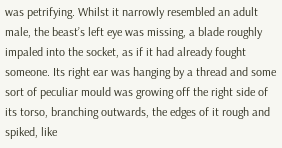was petrifying. Whilst it narrowly resembled an adult male, the beast’s left eye was missing, a blade roughly impaled into the socket, as if it had already fought someone. Its right ear was hanging by a thread and some sort of peculiar mould was growing off the right side of its torso, branching outwards, the edges of it rough and spiked, like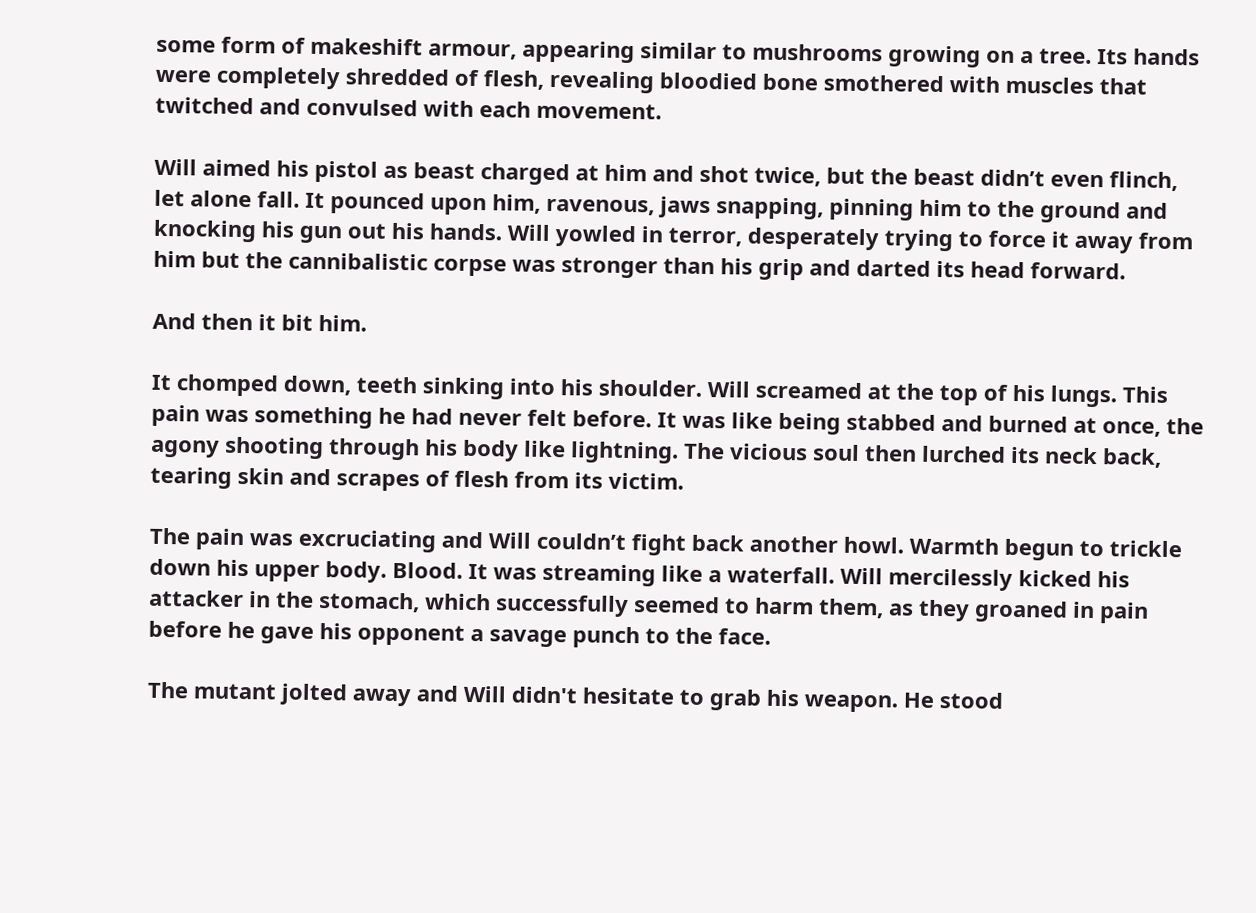some form of makeshift armour, appearing similar to mushrooms growing on a tree. Its hands were completely shredded of flesh, revealing bloodied bone smothered with muscles that twitched and convulsed with each movement.

Will aimed his pistol as beast charged at him and shot twice, but the beast didn’t even flinch, let alone fall. It pounced upon him, ravenous, jaws snapping, pinning him to the ground and knocking his gun out his hands. Will yowled in terror, desperately trying to force it away from him but the cannibalistic corpse was stronger than his grip and darted its head forward.

And then it bit him.

It chomped down, teeth sinking into his shoulder. Will screamed at the top of his lungs. This pain was something he had never felt before. It was like being stabbed and burned at once, the agony shooting through his body like lightning. The vicious soul then lurched its neck back, tearing skin and scrapes of flesh from its victim.

The pain was excruciating and Will couldn’t fight back another howl. Warmth begun to trickle down his upper body. Blood. It was streaming like a waterfall. Will mercilessly kicked his attacker in the stomach, which successfully seemed to harm them, as they groaned in pain before he gave his opponent a savage punch to the face.

The mutant jolted away and Will didn't hesitate to grab his weapon. He stood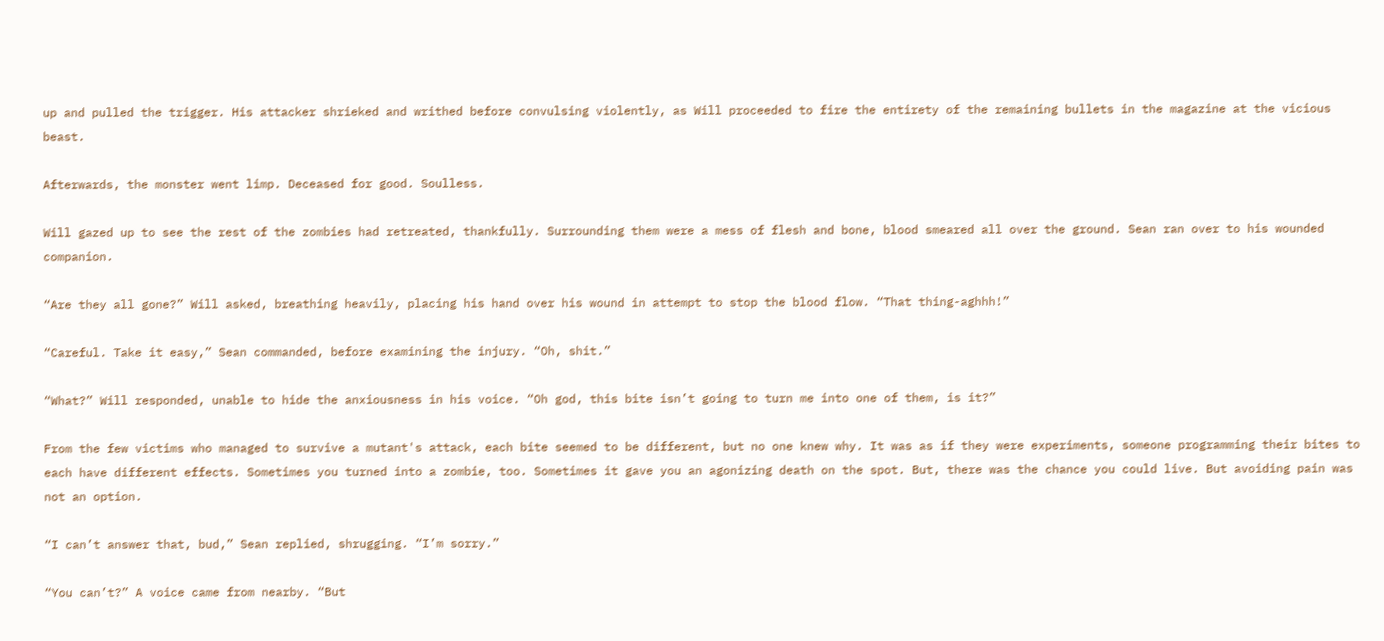up and pulled the trigger. His attacker shrieked and writhed before convulsing violently, as Will proceeded to fire the entirety of the remaining bullets in the magazine at the vicious beast.

Afterwards, the monster went limp. Deceased for good. Soulless.

Will gazed up to see the rest of the zombies had retreated, thankfully. Surrounding them were a mess of flesh and bone, blood smeared all over the ground. Sean ran over to his wounded companion.

“Are they all gone?” Will asked, breathing heavily, placing his hand over his wound in attempt to stop the blood flow. “That thing-aghhh!”

“Careful. Take it easy,” Sean commanded, before examining the injury. “Oh, shit.”

“What?” Will responded, unable to hide the anxiousness in his voice. “Oh god, this bite isn’t going to turn me into one of them, is it?”

From the few victims who managed to survive a mutant's attack, each bite seemed to be different, but no one knew why. It was as if they were experiments, someone programming their bites to each have different effects. Sometimes you turned into a zombie, too. Sometimes it gave you an agonizing death on the spot. But, there was the chance you could live. But avoiding pain was not an option.

“I can’t answer that, bud,” Sean replied, shrugging. “I’m sorry.”

“You can’t?” A voice came from nearby. “But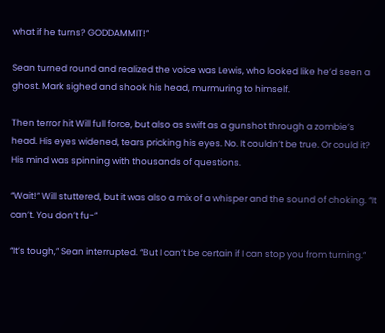what if he turns? GODDAMMIT!”

Sean turned round and realized the voice was Lewis, who looked like he’d seen a ghost. Mark sighed and shook his head, murmuring to himself.

Then terror hit Will full force, but also as swift as a gunshot through a zombie’s head. His eyes widened, tears pricking his eyes. No. It couldn’t be true. Or could it? His mind was spinning with thousands of questions.

“Wait!” Will stuttered, but it was also a mix of a whisper and the sound of choking. “It can’t. You don’t fu-”

“It’s tough,” Sean interrupted. “But I can’t be certain if I can stop you from turning.”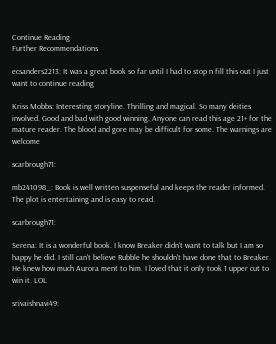Continue Reading
Further Recommendations

ecsanders2213: It was a great book so far until I had to stop n fill this out I just want to continue reading

Kriss Mobbs: Interesting storyline. Thrilling and magical. So many deities involved. Good and bad with good winning. Anyone can read this age 21+ for the mature reader. The blood and gore may be difficult for some. The warnings are welcome

scarbrough71:

mb241098_: Book is well written suspenseful and keeps the reader informed. The plot is entertaining and is easy to read.

scarbrough71:

Serena: It is a wonderful book. I know Breaker didn't want to talk but I am so happy he did. I still can't believe Rubble he shouldn't have done that to Breaker. He knew how much Aurora ment to him. I loved that it only took 1 upper cut to win it. LOL

srivaishnavi49: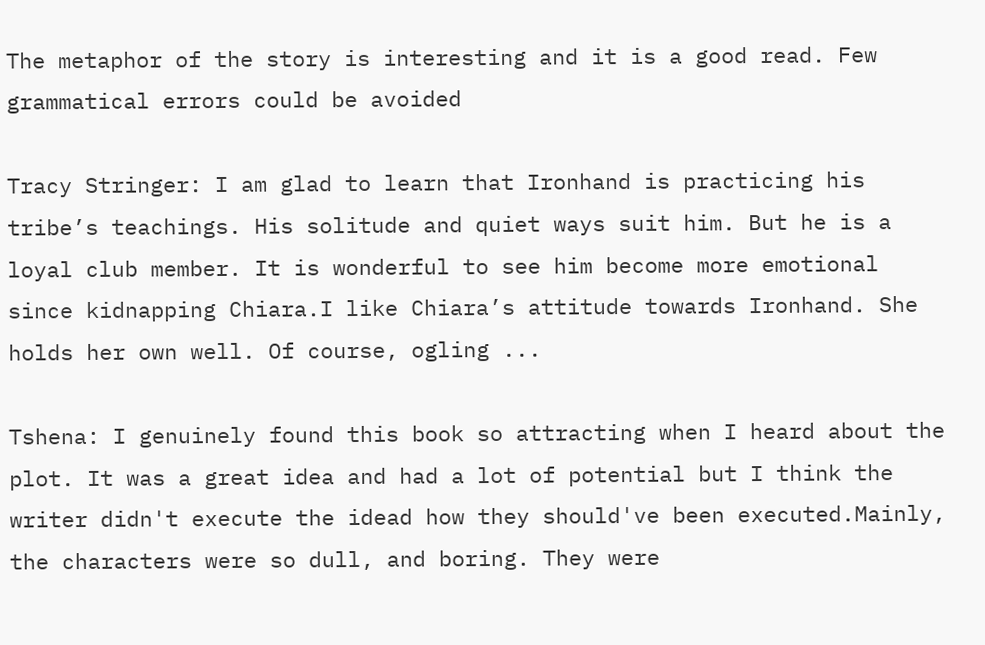The metaphor of the story is interesting and it is a good read. Few grammatical errors could be avoided

Tracy Stringer: I am glad to learn that Ironhand is practicing his tribe’s teachings. His solitude and quiet ways suit him. But he is a loyal club member. It is wonderful to see him become more emotional since kidnapping Chiara.I like Chiara’s attitude towards Ironhand. She holds her own well. Of course, ogling ...

Tshena: I genuinely found this book so attracting when I heard about the plot. It was a great idea and had a lot of potential but I think the writer didn't execute the idead how they should've been executed.Mainly, the characters were so dull, and boring. They were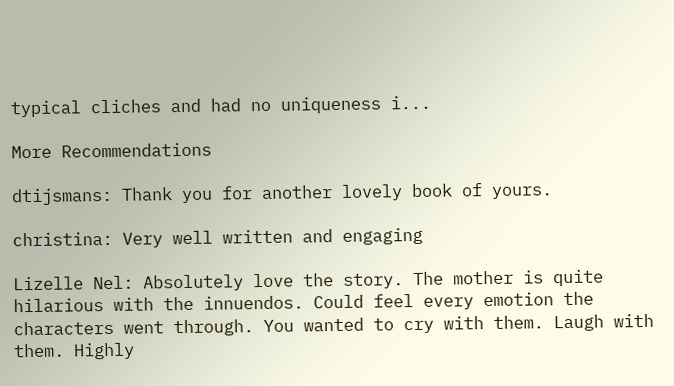typical cliches and had no uniqueness i...

More Recommendations

dtijsmans: Thank you for another lovely book of yours.

christina: Very well written and engaging

Lizelle Nel: Absolutely love the story. The mother is quite hilarious with the innuendos. Could feel every emotion the characters went through. You wanted to cry with them. Laugh with them. Highly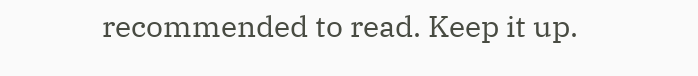recommended to read. Keep it up.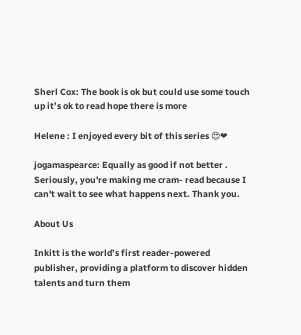Sherl Cox: The book is ok but could use some touch up it’s ok to read hope there is more

Helene : I enjoyed every bit of this series 😍❤

jogamaspearce: Equally as good if not better . Seriously, you're making me cram- read because I can't wait to see what happens next. Thank you.

About Us

Inkitt is the world’s first reader-powered publisher, providing a platform to discover hidden talents and turn them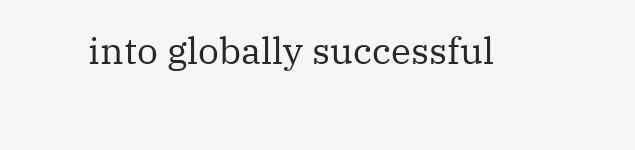into globally successful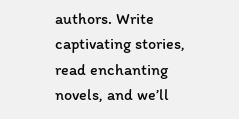authors. Write captivating stories, read enchanting novels, and we’ll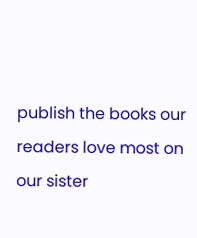publish the books our readers love most on our sister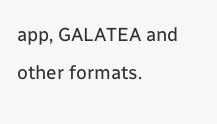app, GALATEA and other formats.